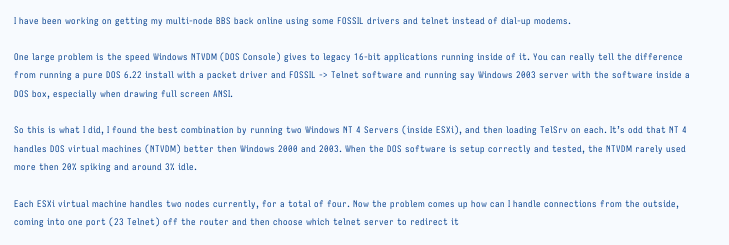I have been working on getting my multi-node BBS back online using some FOSSIL drivers and telnet instead of dial-up modems.

One large problem is the speed Windows NTVDM (DOS Console) gives to legacy 16-bit applications running inside of it. You can really tell the difference from running a pure DOS 6.22 install with a packet driver and FOSSIL -> Telnet software and running say Windows 2003 server with the software inside a DOS box, especially when drawing full screen ANSI.

So this is what I did, I found the best combination by running two Windows NT 4 Servers (inside ESXi), and then loading TelSrv on each. It’s odd that NT 4 handles DOS virtual machines (NTVDM) better then Windows 2000 and 2003. When the DOS software is setup correctly and tested, the NTVDM rarely used more then 20% spiking and around 3% idle.

Each ESXi virtual machine handles two nodes currently, for a total of four. Now the problem comes up how can I handle connections from the outside, coming into one port (23 Telnet) off the router and then choose which telnet server to redirect it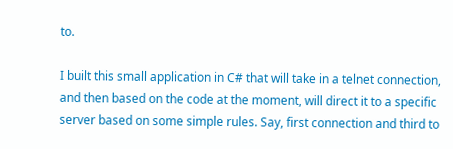to.

I built this small application in C# that will take in a telnet connection, and then based on the code at the moment, will direct it to a specific server based on some simple rules. Say, first connection and third to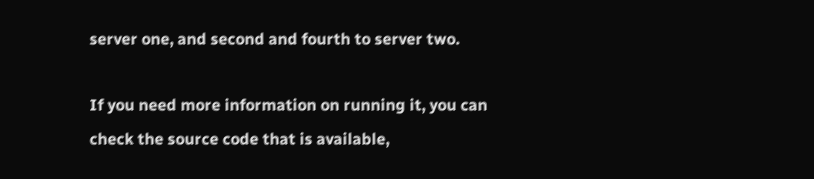server one, and second and fourth to server two.

If you need more information on running it, you can check the source code that is available,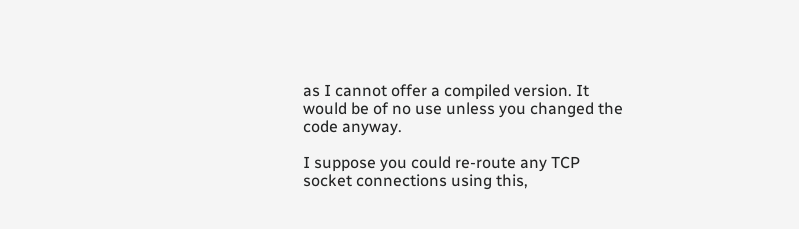as I cannot offer a compiled version. It would be of no use unless you changed the code anyway.

I suppose you could re-route any TCP socket connections using this,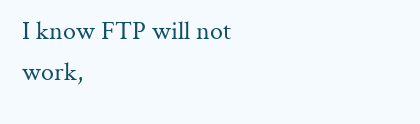I know FTP will not work,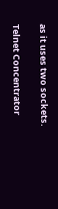as it uses two sockets.

Telnet Concentrator